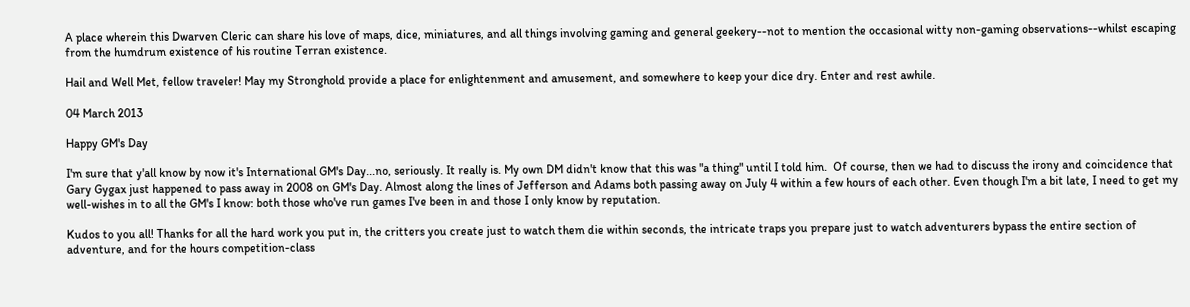A place wherein this Dwarven Cleric can share his love of maps, dice, miniatures, and all things involving gaming and general geekery--not to mention the occasional witty non-gaming observations--whilst escaping from the humdrum existence of his routine Terran existence.

Hail and Well Met, fellow traveler! May my Stronghold provide a place for enlightenment and amusement, and somewhere to keep your dice dry. Enter and rest awhile.

04 March 2013

Happy GM's Day

I'm sure that y'all know by now it's International GM's Day...no, seriously. It really is. My own DM didn't know that this was "a thing" until I told him.  Of course, then we had to discuss the irony and coincidence that Gary Gygax just happened to pass away in 2008 on GM's Day. Almost along the lines of Jefferson and Adams both passing away on July 4 within a few hours of each other. Even though I'm a bit late, I need to get my well-wishes in to all the GM's I know: both those who've run games I've been in and those I only know by reputation.

Kudos to you all! Thanks for all the hard work you put in, the critters you create just to watch them die within seconds, the intricate traps you prepare just to watch adventurers bypass the entire section of adventure, and for the hours competition-class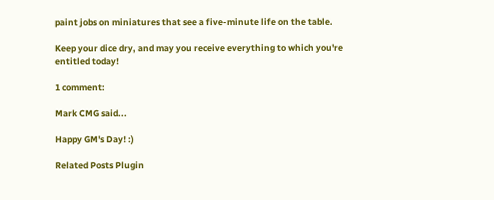paint jobs on miniatures that see a five-minute life on the table.

Keep your dice dry, and may you receive everything to which you're entitled today!

1 comment:

Mark CMG said...

Happy GM's Day! :)

Related Posts Plugin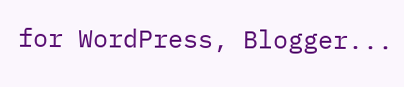for WordPress, Blogger...